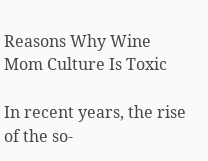Reasons Why Wine Mom Culture Is Toxic

In recent years, the rise of the so-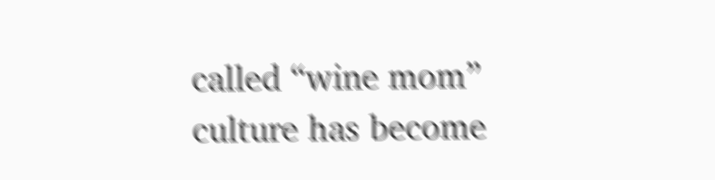called “wine mom” culture has become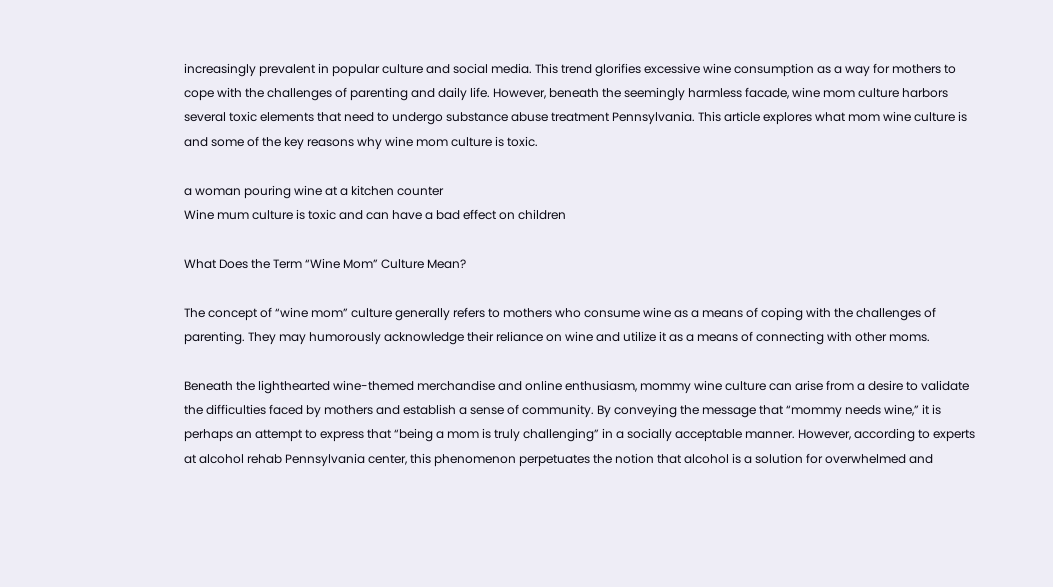increasingly prevalent in popular culture and social media. This trend glorifies excessive wine consumption as a way for mothers to cope with the challenges of parenting and daily life. However, beneath the seemingly harmless facade, wine mom culture harbors several toxic elements that need to undergo substance abuse treatment Pennsylvania. This article explores what mom wine culture is and some of the key reasons why wine mom culture is toxic.

a woman pouring wine at a kitchen counter
Wine mum culture is toxic and can have a bad effect on children

What Does the Term “Wine Mom” Culture Mean?

The concept of “wine mom” culture generally refers to mothers who consume wine as a means of coping with the challenges of parenting. They may humorously acknowledge their reliance on wine and utilize it as a means of connecting with other moms.

Beneath the lighthearted wine-themed merchandise and online enthusiasm, mommy wine culture can arise from a desire to validate the difficulties faced by mothers and establish a sense of community. By conveying the message that “mommy needs wine,” it is perhaps an attempt to express that “being a mom is truly challenging” in a socially acceptable manner. However, according to experts at alcohol rehab Pennsylvania center, this phenomenon perpetuates the notion that alcohol is a solution for overwhelmed and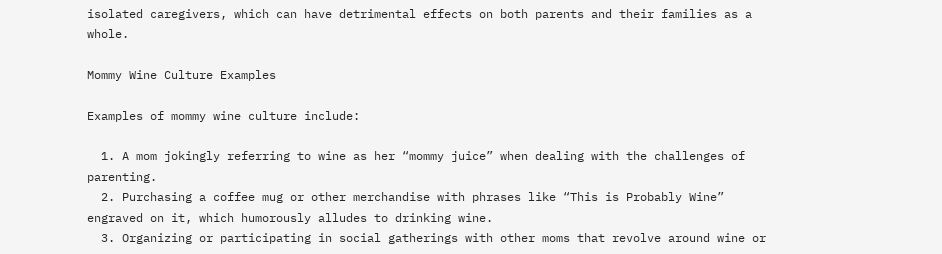isolated caregivers, which can have detrimental effects on both parents and their families as a whole.

Mommy Wine Culture Examples

Examples of mommy wine culture include:

  1. A mom jokingly referring to wine as her “mommy juice” when dealing with the challenges of parenting.
  2. Purchasing a coffee mug or other merchandise with phrases like “This is Probably Wine” engraved on it, which humorously alludes to drinking wine.
  3. Organizing or participating in social gatherings with other moms that revolve around wine or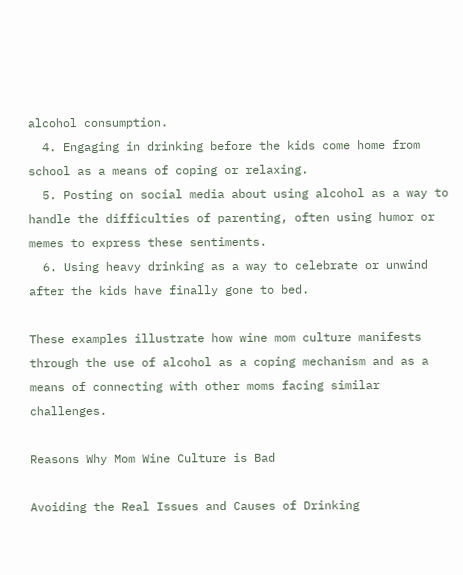alcohol consumption.
  4. Engaging in drinking before the kids come home from school as a means of coping or relaxing.
  5. Posting on social media about using alcohol as a way to handle the difficulties of parenting, often using humor or memes to express these sentiments.
  6. Using heavy drinking as a way to celebrate or unwind after the kids have finally gone to bed.

These examples illustrate how wine mom culture manifests through the use of alcohol as a coping mechanism and as a means of connecting with other moms facing similar challenges.

Reasons Why Mom Wine Culture is Bad

Avoiding the Real Issues and Causes of Drinking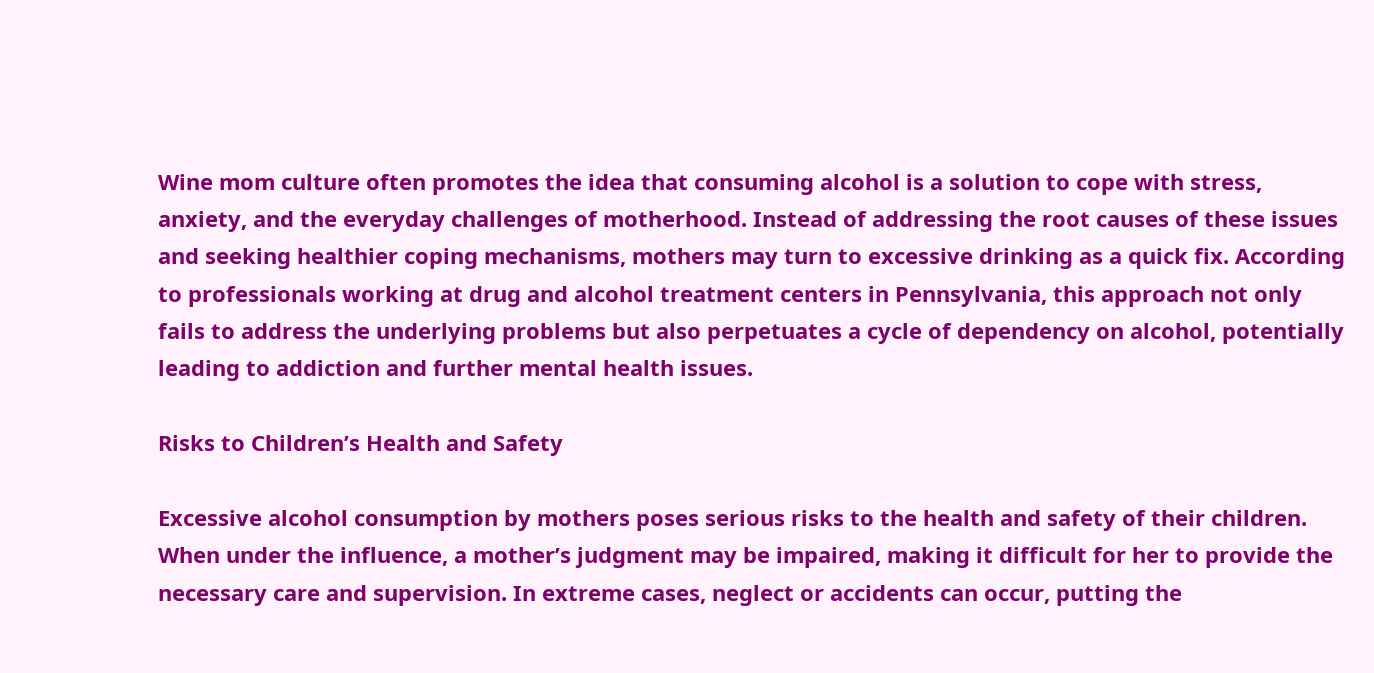Wine mom culture often promotes the idea that consuming alcohol is a solution to cope with stress, anxiety, and the everyday challenges of motherhood. Instead of addressing the root causes of these issues and seeking healthier coping mechanisms, mothers may turn to excessive drinking as a quick fix. According to professionals working at drug and alcohol treatment centers in Pennsylvania, this approach not only fails to address the underlying problems but also perpetuates a cycle of dependency on alcohol, potentially leading to addiction and further mental health issues.

Risks to Children’s Health and Safety

Excessive alcohol consumption by mothers poses serious risks to the health and safety of their children. When under the influence, a mother’s judgment may be impaired, making it difficult for her to provide the necessary care and supervision. In extreme cases, neglect or accidents can occur, putting the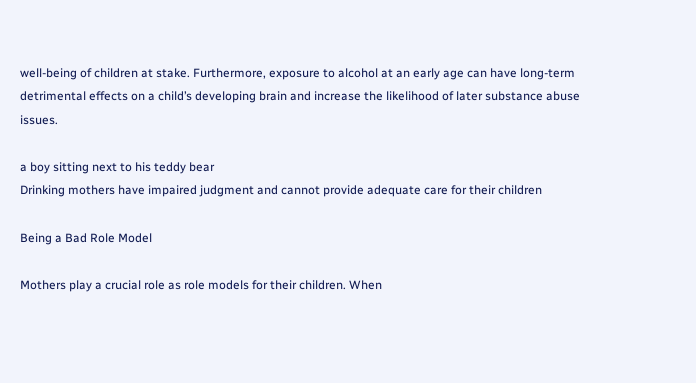well-being of children at stake. Furthermore, exposure to alcohol at an early age can have long-term detrimental effects on a child’s developing brain and increase the likelihood of later substance abuse issues.

a boy sitting next to his teddy bear
Drinking mothers have impaired judgment and cannot provide adequate care for their children

Being a Bad Role Model

Mothers play a crucial role as role models for their children. When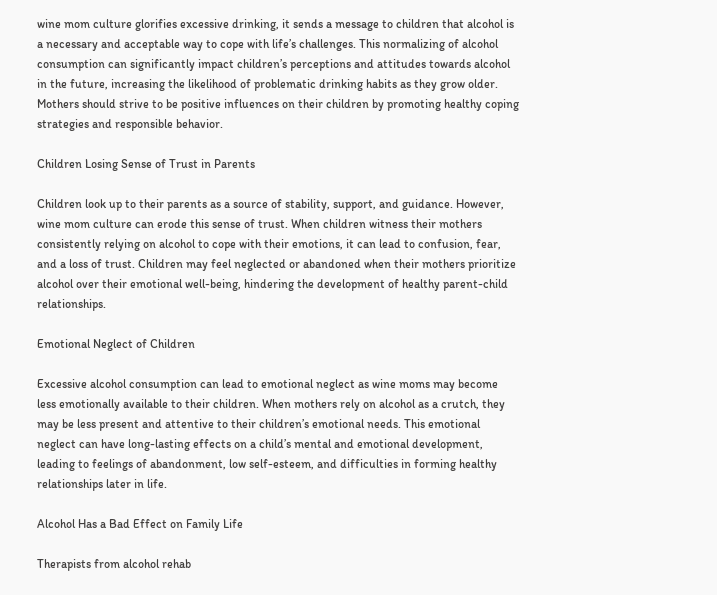wine mom culture glorifies excessive drinking, it sends a message to children that alcohol is a necessary and acceptable way to cope with life’s challenges. This normalizing of alcohol consumption can significantly impact children’s perceptions and attitudes towards alcohol in the future, increasing the likelihood of problematic drinking habits as they grow older. Mothers should strive to be positive influences on their children by promoting healthy coping strategies and responsible behavior.

Children Losing Sense of Trust in Parents

Children look up to their parents as a source of stability, support, and guidance. However, wine mom culture can erode this sense of trust. When children witness their mothers consistently relying on alcohol to cope with their emotions, it can lead to confusion, fear, and a loss of trust. Children may feel neglected or abandoned when their mothers prioritize alcohol over their emotional well-being, hindering the development of healthy parent-child relationships.

Emotional Neglect of Children

Excessive alcohol consumption can lead to emotional neglect as wine moms may become less emotionally available to their children. When mothers rely on alcohol as a crutch, they may be less present and attentive to their children’s emotional needs. This emotional neglect can have long-lasting effects on a child’s mental and emotional development, leading to feelings of abandonment, low self-esteem, and difficulties in forming healthy relationships later in life.

Alcohol Has a Bad Effect on Family Life

Therapists from alcohol rehab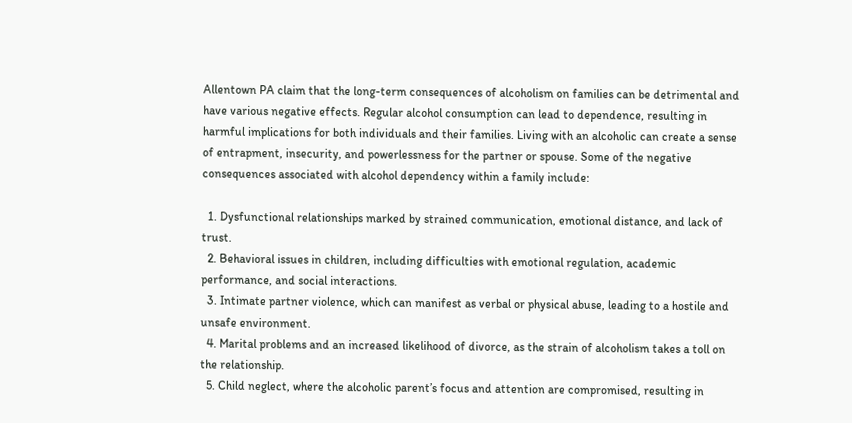Allentown PA claim that the long-term consequences of alcoholism on families can be detrimental and have various negative effects. Regular alcohol consumption can lead to dependence, resulting in harmful implications for both individuals and their families. Living with an alcoholic can create a sense of entrapment, insecurity, and powerlessness for the partner or spouse. Some of the negative consequences associated with alcohol dependency within a family include:

  1. Dysfunctional relationships marked by strained communication, emotional distance, and lack of trust.
  2. Behavioral issues in children, including difficulties with emotional regulation, academic performance, and social interactions.
  3. Intimate partner violence, which can manifest as verbal or physical abuse, leading to a hostile and unsafe environment.
  4. Marital problems and an increased likelihood of divorce, as the strain of alcoholism takes a toll on the relationship.
  5. Child neglect, where the alcoholic parent’s focus and attention are compromised, resulting in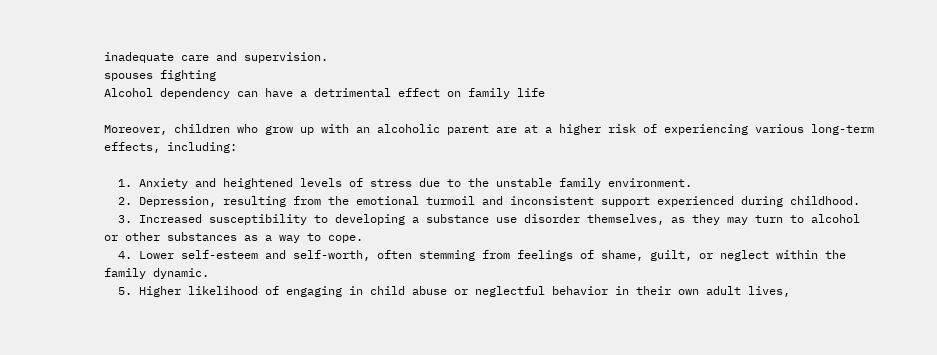inadequate care and supervision.
spouses fighting
Alcohol dependency can have a detrimental effect on family life

Moreover, children who grow up with an alcoholic parent are at a higher risk of experiencing various long-term effects, including:

  1. Anxiety and heightened levels of stress due to the unstable family environment.
  2. Depression, resulting from the emotional turmoil and inconsistent support experienced during childhood.
  3. Increased susceptibility to developing a substance use disorder themselves, as they may turn to alcohol or other substances as a way to cope.
  4. Lower self-esteem and self-worth, often stemming from feelings of shame, guilt, or neglect within the family dynamic.
  5. Higher likelihood of engaging in child abuse or neglectful behavior in their own adult lives,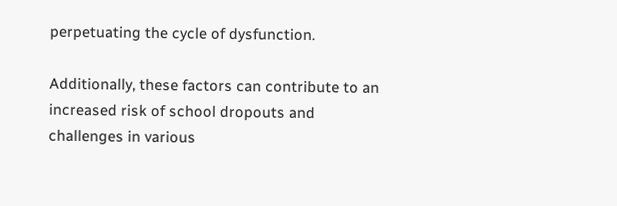perpetuating the cycle of dysfunction.

Additionally, these factors can contribute to an increased risk of school dropouts and challenges in various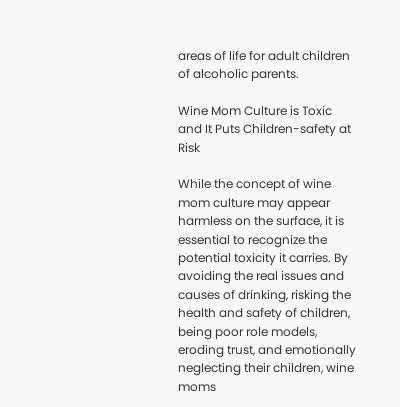areas of life for adult children of alcoholic parents.

Wine Mom Culture is Toxic and It Puts Children-safety at Risk

While the concept of wine mom culture may appear harmless on the surface, it is essential to recognize the potential toxicity it carries. By avoiding the real issues and causes of drinking, risking the health and safety of children, being poor role models, eroding trust, and emotionally neglecting their children, wine moms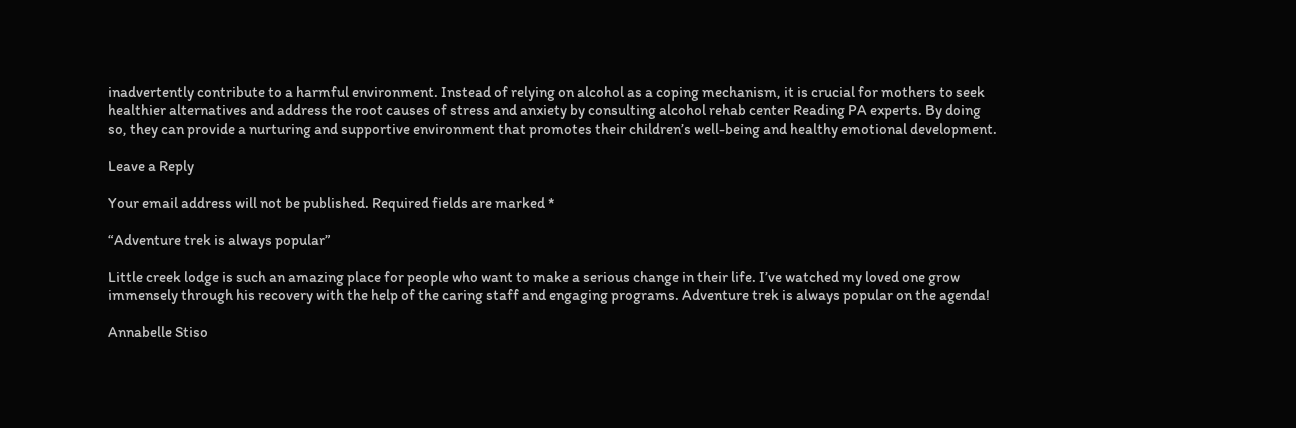inadvertently contribute to a harmful environment. Instead of relying on alcohol as a coping mechanism, it is crucial for mothers to seek healthier alternatives and address the root causes of stress and anxiety by consulting alcohol rehab center Reading PA experts. By doing so, they can provide a nurturing and supportive environment that promotes their children’s well-being and healthy emotional development.

Leave a Reply

Your email address will not be published. Required fields are marked *

“Adventure trek is always popular”

Little creek lodge is such an amazing place for people who want to make a serious change in their life. I’ve watched my loved one grow immensely through his recovery with the help of the caring staff and engaging programs. Adventure trek is always popular on the agenda!

Annabelle Stiso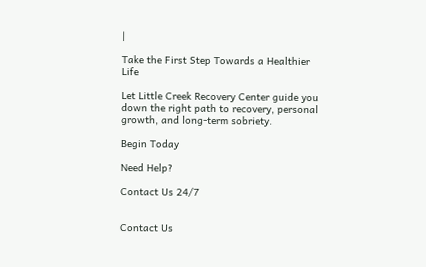|

Take the First Step Towards a Healthier Life

Let Little Creek Recovery Center guide you down the right path to recovery, personal growth, and long-term sobriety.

Begin Today

Need Help?

Contact Us 24/7


Contact Us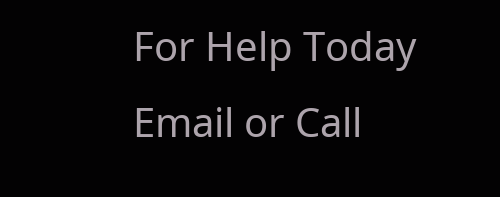For Help Today Email or Call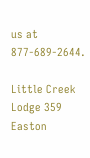us at 877-689-2644.

Little Creek Lodge 359 Easton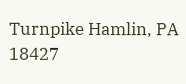Turnpike Hamlin, PA 18427